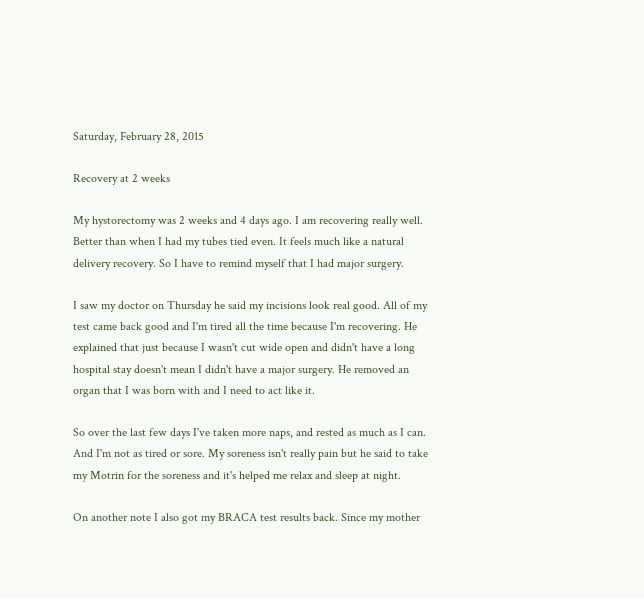Saturday, February 28, 2015

Recovery at 2 weeks

My hystorectomy was 2 weeks and 4 days ago. I am recovering really well. Better than when I had my tubes tied even. It feels much like a natural delivery recovery. So I have to remind myself that I had major surgery.

I saw my doctor on Thursday he said my incisions look real good. All of my test came back good and I'm tired all the time because I'm recovering. He explained that just because I wasn't cut wide open and didn't have a long hospital stay doesn't mean I didn't have a major surgery. He removed an organ that I was born with and I need to act like it.

So over the last few days I've taken more naps, and rested as much as I can. And I'm not as tired or sore. My soreness isn't really pain but he said to take my Motrin for the soreness and it's helped me relax and sleep at night.

On another note I also got my BRACA test results back. Since my mother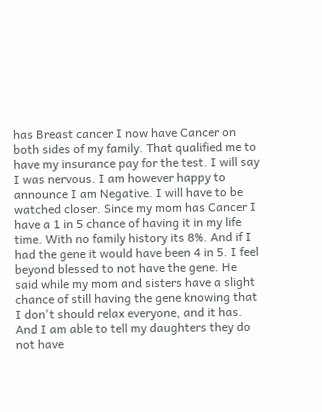has Breast cancer I now have Cancer on both sides of my family. That qualified me to have my insurance pay for the test. I will say I was nervous. I am however happy to announce I am Negative. I will have to be watched closer. Since my mom has Cancer I have a 1 in 5 chance of having it in my life time. With no family history its 8%. And if I had the gene it would have been 4 in 5. I feel beyond blessed to not have the gene. He said while my mom and sisters have a slight chance of still having the gene knowing that I don't should relax everyone, and it has. And I am able to tell my daughters they do not have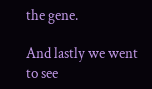the gene.

And lastly we went to see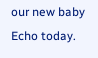our new baby Echo today.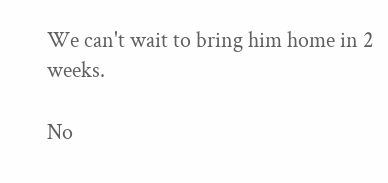We can't wait to bring him home in 2 weeks.

No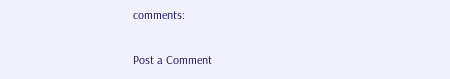comments:

Post a Comment